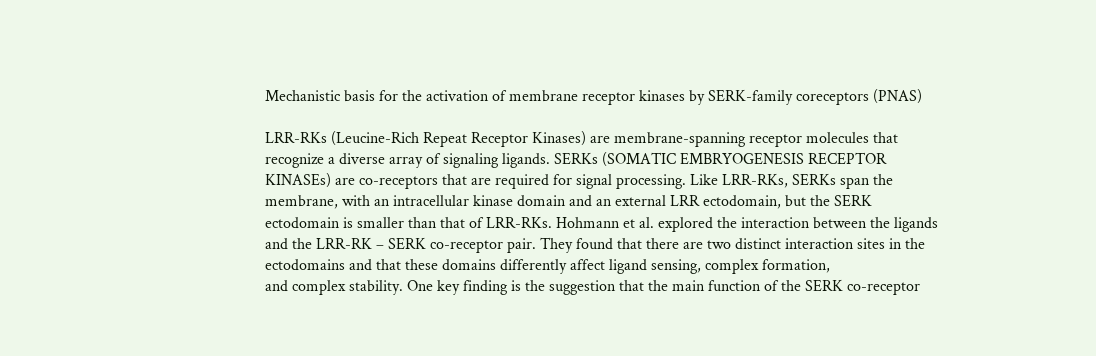Mechanistic basis for the activation of membrane receptor kinases by SERK-family coreceptors (PNAS)

LRR-RKs (Leucine-Rich Repeat Receptor Kinases) are membrane-spanning receptor molecules that recognize a diverse array of signaling ligands. SERKs (SOMATIC EMBRYOGENESIS RECEPTOR KINASEs) are co-receptors that are required for signal processing. Like LRR-RKs, SERKs span the membrane, with an intracellular kinase domain and an external LRR ectodomain, but the SERK ectodomain is smaller than that of LRR-RKs. Hohmann et al. explored the interaction between the ligands and the LRR-RK – SERK co-receptor pair. They found that there are two distinct interaction sites in the ectodomains and that these domains differently affect ligand sensing, complex formation,
and complex stability. One key finding is the suggestion that the main function of the SERK co-receptor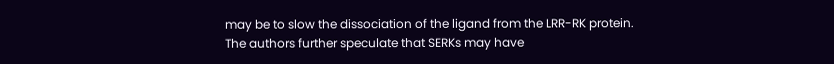may be to slow the dissociation of the ligand from the LRR-RK protein. The authors further speculate that SERKs may have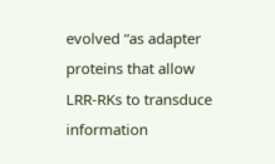evolved “as adapter proteins that allow LRR-RKs to transduce information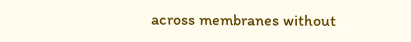across membranes without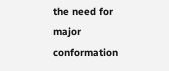the need for major conformation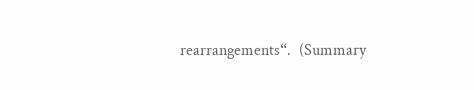rearrangements“.  (Summary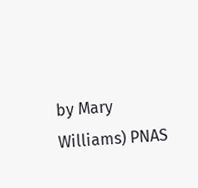by Mary Williams) PNAS